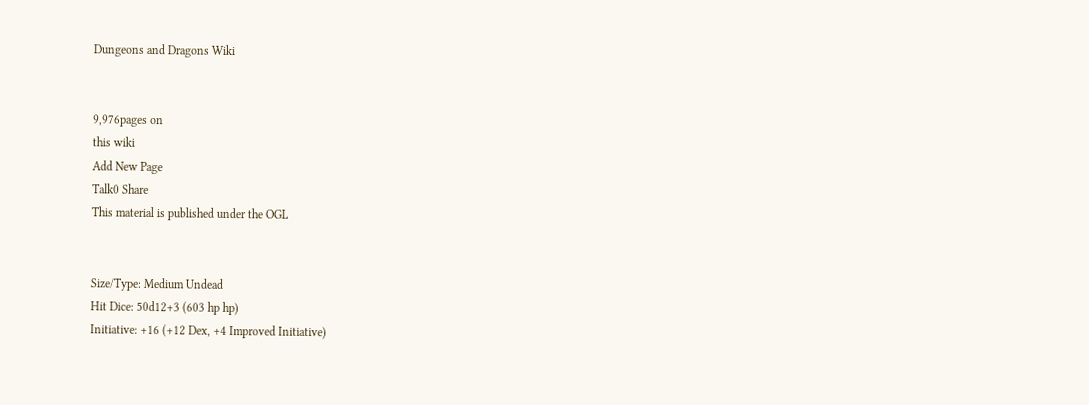Dungeons and Dragons Wiki


9,976pages on
this wiki
Add New Page
Talk0 Share
This material is published under the OGL


Size/Type: Medium Undead
Hit Dice: 50d12+3 (603 hp hp)
Initiative: +16 (+12 Dex, +4 Improved Initiative)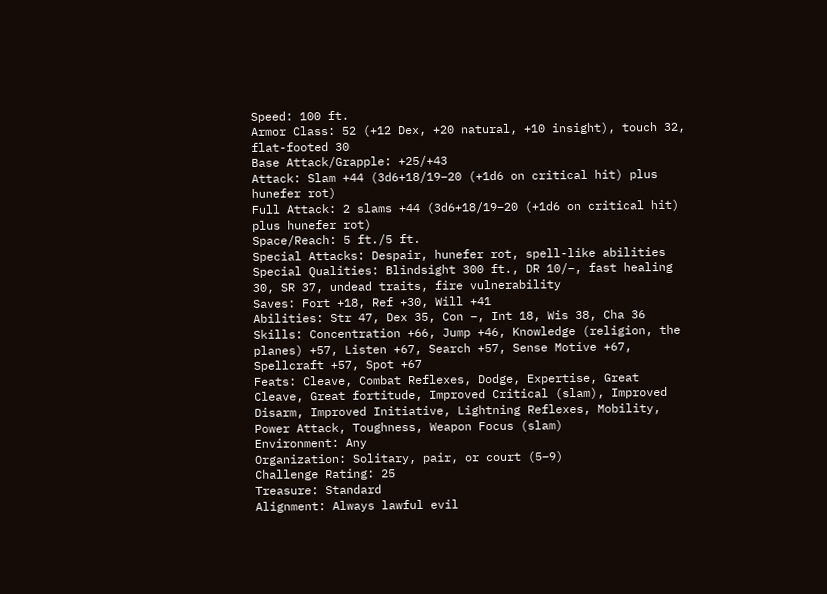Speed: 100 ft.
Armor Class: 52 (+12 Dex, +20 natural, +10 insight), touch 32, flat-footed 30
Base Attack/Grapple: +25/+43
Attack: Slam +44 (3d6+18/19–20 (+1d6 on critical hit) plus hunefer rot)
Full Attack: 2 slams +44 (3d6+18/19–20 (+1d6 on critical hit) plus hunefer rot)
Space/Reach: 5 ft./5 ft.
Special Attacks: Despair, hunefer rot, spell-like abilities
Special Qualities: Blindsight 300 ft., DR 10/–, fast healing 30, SR 37, undead traits, fire vulnerability
Saves: Fort +18, Ref +30, Will +41
Abilities: Str 47, Dex 35, Con –, Int 18, Wis 38, Cha 36
Skills: Concentration +66, Jump +46, Knowledge (religion, the planes) +57, Listen +67, Search +57, Sense Motive +67, Spellcraft +57, Spot +67
Feats: Cleave, Combat Reflexes, Dodge, Expertise, Great Cleave, Great fortitude, Improved Critical (slam), Improved Disarm, Improved Initiative, Lightning Reflexes, Mobility, Power Attack, Toughness, Weapon Focus (slam)
Environment: Any
Organization: Solitary, pair, or court (5–9)
Challenge Rating: 25
Treasure: Standard
Alignment: Always lawful evil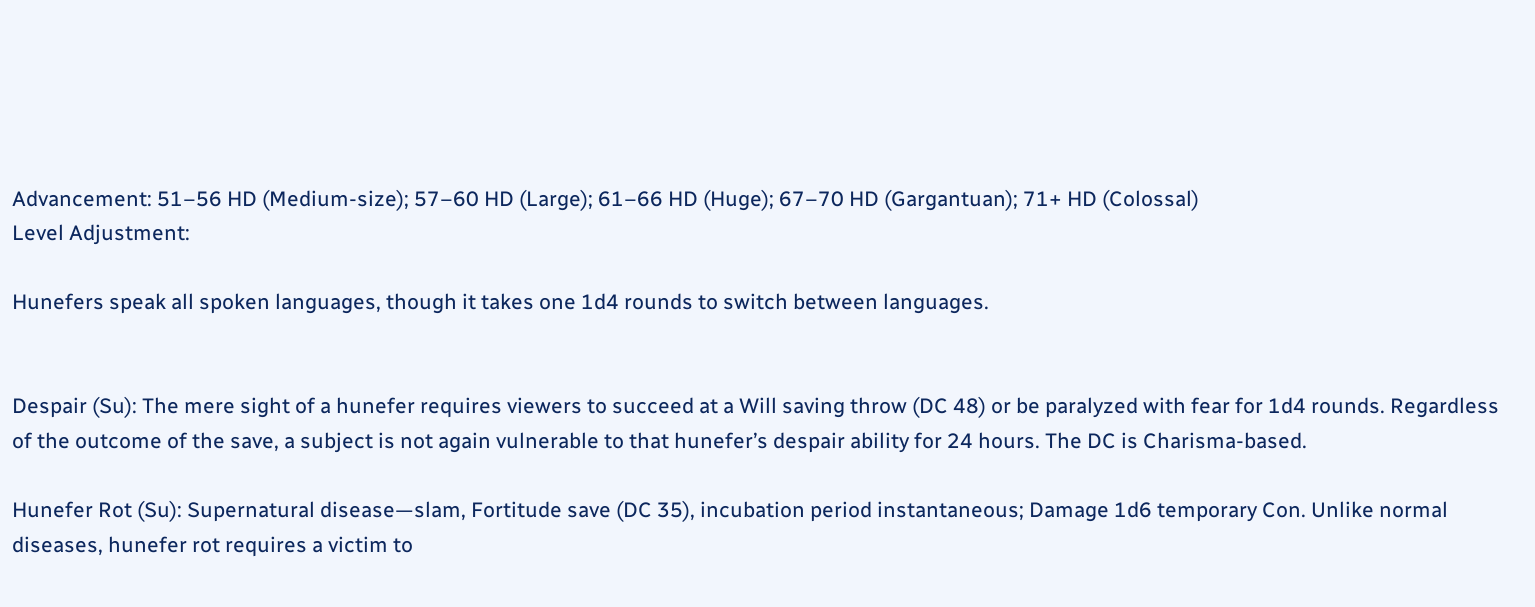Advancement: 51–56 HD (Medium-size); 57–60 HD (Large); 61–66 HD (Huge); 67–70 HD (Gargantuan); 71+ HD (Colossal)
Level Adjustment:

Hunefers speak all spoken languages, though it takes one 1d4 rounds to switch between languages.


Despair (Su): The mere sight of a hunefer requires viewers to succeed at a Will saving throw (DC 48) or be paralyzed with fear for 1d4 rounds. Regardless of the outcome of the save, a subject is not again vulnerable to that hunefer’s despair ability for 24 hours. The DC is Charisma-based.

Hunefer Rot (Su): Supernatural disease—slam, Fortitude save (DC 35), incubation period instantaneous; Damage 1d6 temporary Con. Unlike normal diseases, hunefer rot requires a victim to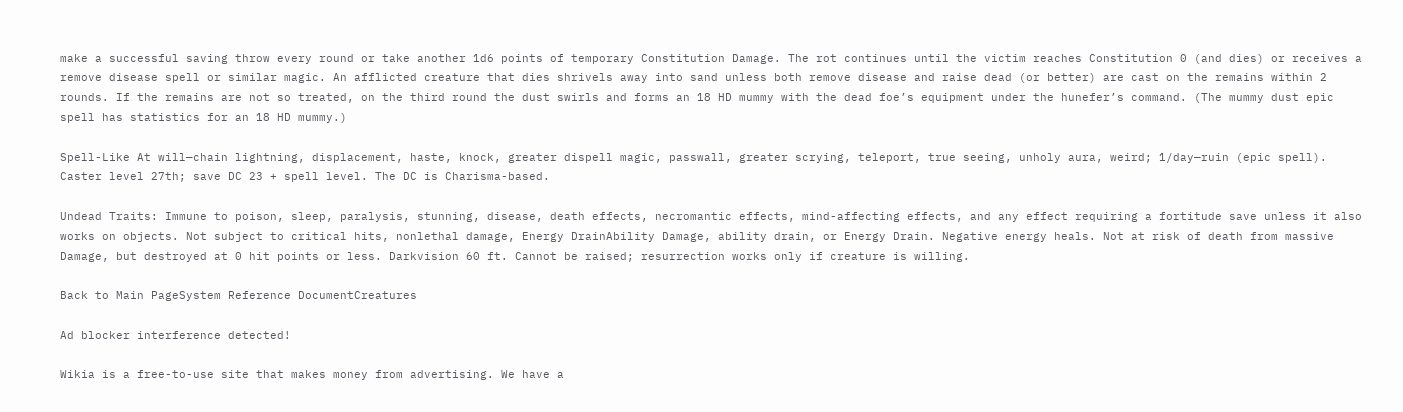make a successful saving throw every round or take another 1d6 points of temporary Constitution Damage. The rot continues until the victim reaches Constitution 0 (and dies) or receives a remove disease spell or similar magic. An afflicted creature that dies shrivels away into sand unless both remove disease and raise dead (or better) are cast on the remains within 2 rounds. If the remains are not so treated, on the third round the dust swirls and forms an 18 HD mummy with the dead foe’s equipment under the hunefer’s command. (The mummy dust epic spell has statistics for an 18 HD mummy.)

Spell-Like At will—chain lightning, displacement, haste, knock, greater dispell magic, passwall, greater scrying, teleport, true seeing, unholy aura, weird; 1/day—ruin (epic spell). Caster level 27th; save DC 23 + spell level. The DC is Charisma-based.

Undead Traits: Immune to poison, sleep, paralysis, stunning, disease, death effects, necromantic effects, mind-affecting effects, and any effect requiring a fortitude save unless it also works on objects. Not subject to critical hits, nonlethal damage, Energy DrainAbility Damage, ability drain, or Energy Drain. Negative energy heals. Not at risk of death from massive Damage, but destroyed at 0 hit points or less. Darkvision 60 ft. Cannot be raised; resurrection works only if creature is willing.

Back to Main PageSystem Reference DocumentCreatures

Ad blocker interference detected!

Wikia is a free-to-use site that makes money from advertising. We have a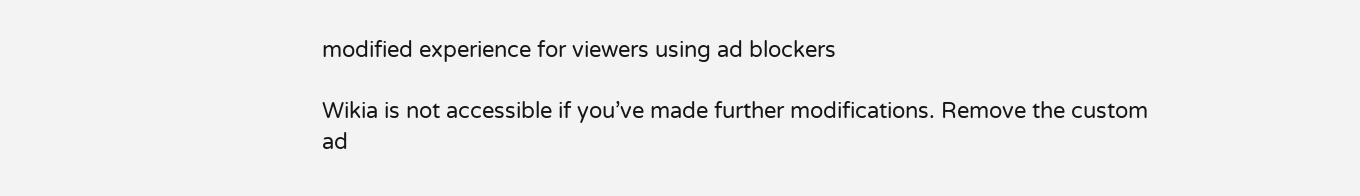modified experience for viewers using ad blockers

Wikia is not accessible if you’ve made further modifications. Remove the custom ad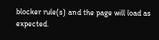blocker rule(s) and the page will load as expected.